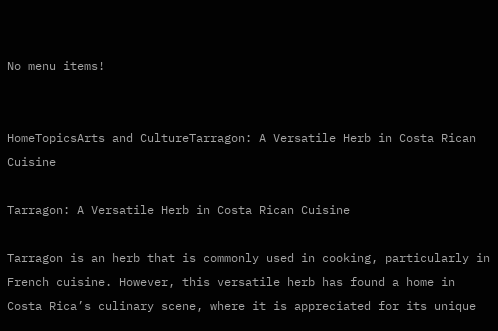No menu items!


HomeTopicsArts and CultureTarragon: A Versatile Herb in Costa Rican Cuisine

Tarragon: A Versatile Herb in Costa Rican Cuisine

Tarragon is an herb that is commonly used in cooking, particularly in French cuisine. However, this versatile herb has found a home in Costa Rica’s culinary scene, where it is appreciated for its unique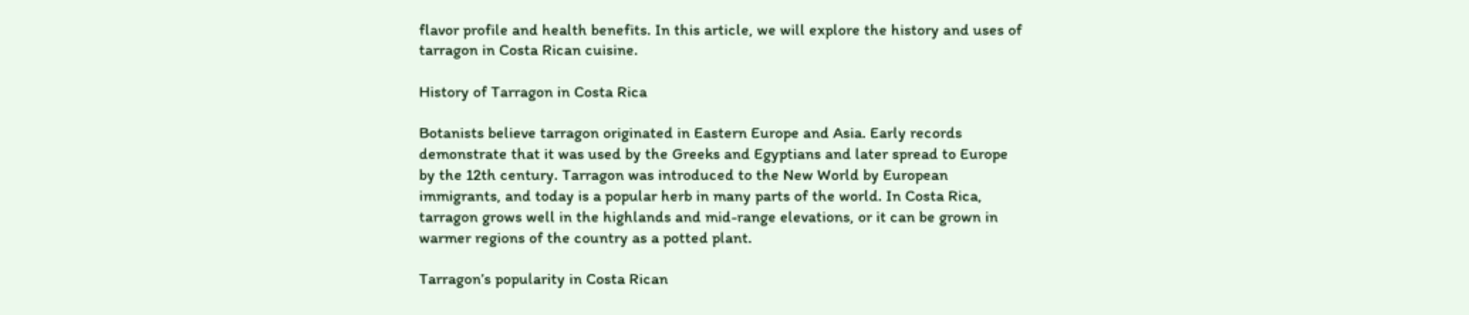flavor profile and health benefits. In this article, we will explore the history and uses of tarragon in Costa Rican cuisine.

History of Tarragon in Costa Rica

Botanists believe tarragon originated in Eastern Europe and Asia. Early records demonstrate that it was used by the Greeks and Egyptians and later spread to Europe by the 12th century. Tarragon was introduced to the New World by European immigrants, and today is a popular herb in many parts of the world. In Costa Rica, tarragon grows well in the highlands and mid-range elevations, or it can be grown in warmer regions of the country as a potted plant.

Tarragon’s popularity in Costa Rican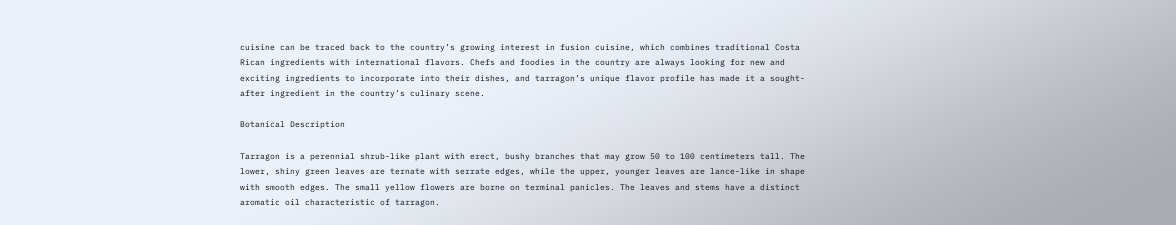cuisine can be traced back to the country’s growing interest in fusion cuisine, which combines traditional Costa Rican ingredients with international flavors. Chefs and foodies in the country are always looking for new and exciting ingredients to incorporate into their dishes, and tarragon’s unique flavor profile has made it a sought-after ingredient in the country’s culinary scene.

Botanical Description

Tarragon is a perennial shrub-like plant with erect, bushy branches that may grow 50 to 100 centimeters tall. The lower, shiny green leaves are ternate with serrate edges, while the upper, younger leaves are lance-like in shape with smooth edges. The small yellow flowers are borne on terminal panicles. The leaves and stems have a distinct aromatic oil characteristic of tarragon.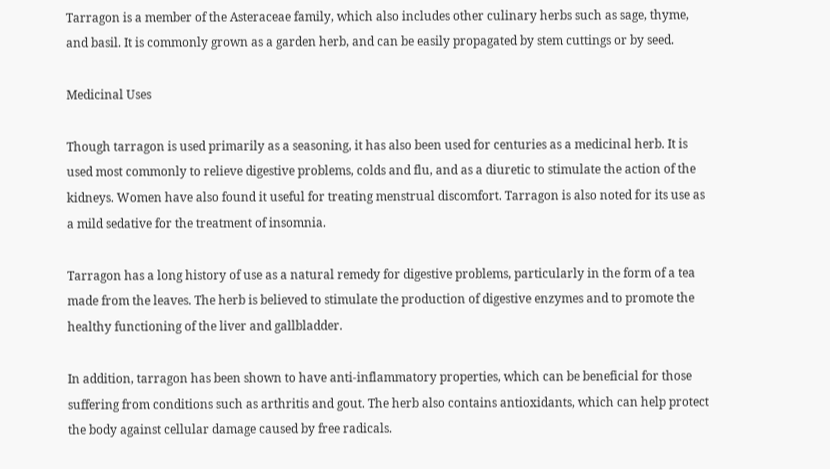Tarragon is a member of the Asteraceae family, which also includes other culinary herbs such as sage, thyme, and basil. It is commonly grown as a garden herb, and can be easily propagated by stem cuttings or by seed.

Medicinal Uses

Though tarragon is used primarily as a seasoning, it has also been used for centuries as a medicinal herb. It is used most commonly to relieve digestive problems, colds and flu, and as a diuretic to stimulate the action of the kidneys. Women have also found it useful for treating menstrual discomfort. Tarragon is also noted for its use as a mild sedative for the treatment of insomnia.

Tarragon has a long history of use as a natural remedy for digestive problems, particularly in the form of a tea made from the leaves. The herb is believed to stimulate the production of digestive enzymes and to promote the healthy functioning of the liver and gallbladder.

In addition, tarragon has been shown to have anti-inflammatory properties, which can be beneficial for those suffering from conditions such as arthritis and gout. The herb also contains antioxidants, which can help protect the body against cellular damage caused by free radicals.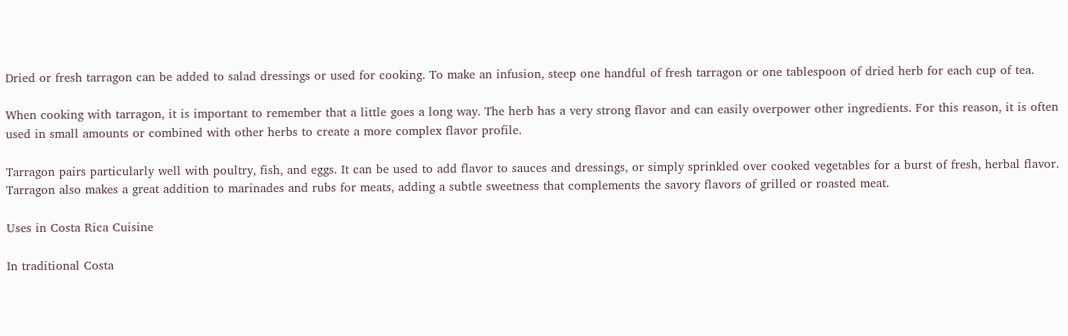Dried or fresh tarragon can be added to salad dressings or used for cooking. To make an infusion, steep one handful of fresh tarragon or one tablespoon of dried herb for each cup of tea.

When cooking with tarragon, it is important to remember that a little goes a long way. The herb has a very strong flavor and can easily overpower other ingredients. For this reason, it is often used in small amounts or combined with other herbs to create a more complex flavor profile.

Tarragon pairs particularly well with poultry, fish, and eggs. It can be used to add flavor to sauces and dressings, or simply sprinkled over cooked vegetables for a burst of fresh, herbal flavor. Tarragon also makes a great addition to marinades and rubs for meats, adding a subtle sweetness that complements the savory flavors of grilled or roasted meat.

Uses in Costa Rica Cuisine

In traditional Costa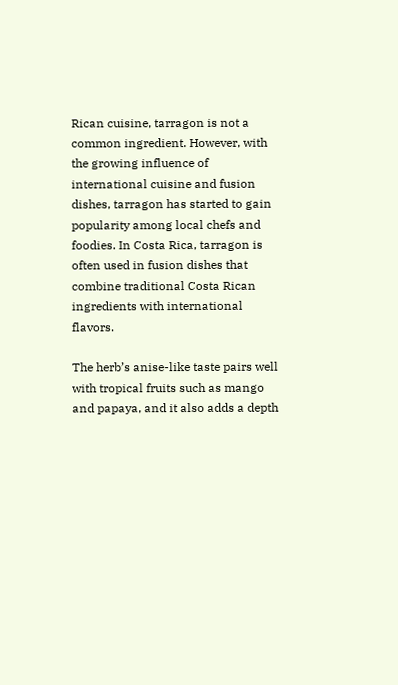Rican cuisine, tarragon is not a common ingredient. However, with the growing influence of international cuisine and fusion dishes, tarragon has started to gain popularity among local chefs and foodies. In Costa Rica, tarragon is often used in fusion dishes that combine traditional Costa Rican ingredients with international flavors.

The herb’s anise-like taste pairs well with tropical fruits such as mango and papaya, and it also adds a depth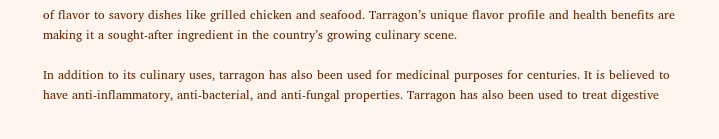of flavor to savory dishes like grilled chicken and seafood. Tarragon’s unique flavor profile and health benefits are making it a sought-after ingredient in the country’s growing culinary scene.

In addition to its culinary uses, tarragon has also been used for medicinal purposes for centuries. It is believed to have anti-inflammatory, anti-bacterial, and anti-fungal properties. Tarragon has also been used to treat digestive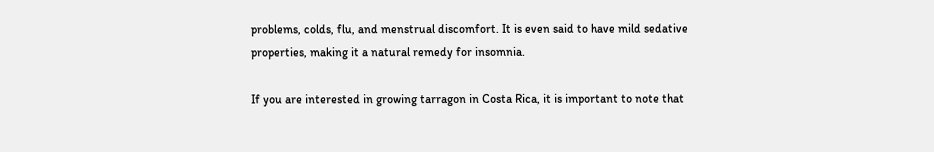problems, colds, flu, and menstrual discomfort. It is even said to have mild sedative properties, making it a natural remedy for insomnia.

If you are interested in growing tarragon in Costa Rica, it is important to note that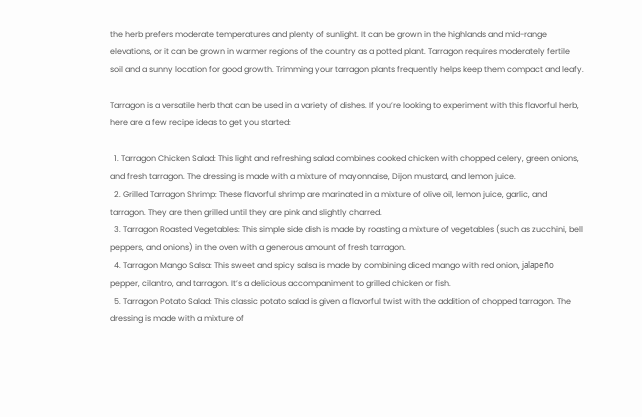the herb prefers moderate temperatures and plenty of sunlight. It can be grown in the highlands and mid-range elevations, or it can be grown in warmer regions of the country as a potted plant. Tarragon requires moderately fertile soil and a sunny location for good growth. Trimming your tarragon plants frequently helps keep them compact and leafy.

Tarragon is a versatile herb that can be used in a variety of dishes. If you’re looking to experiment with this flavorful herb, here are a few recipe ideas to get you started:

  1. Tarragon Chicken Salad: This light and refreshing salad combines cooked chicken with chopped celery, green onions, and fresh tarragon. The dressing is made with a mixture of mayonnaise, Dijon mustard, and lemon juice.
  2. Grilled Tarragon Shrimp: These flavorful shrimp are marinated in a mixture of olive oil, lemon juice, garlic, and tarragon. They are then grilled until they are pink and slightly charred.
  3. Tarragon Roasted Vegetables: This simple side dish is made by roasting a mixture of vegetables (such as zucchini, bell peppers, and onions) in the oven with a generous amount of fresh tarragon.
  4. Tarragon Mango Salsa: This sweet and spicy salsa is made by combining diced mango with red onion, jalapeño pepper, cilantro, and tarragon. It’s a delicious accompaniment to grilled chicken or fish.
  5. Tarragon Potato Salad: This classic potato salad is given a flavorful twist with the addition of chopped tarragon. The dressing is made with a mixture of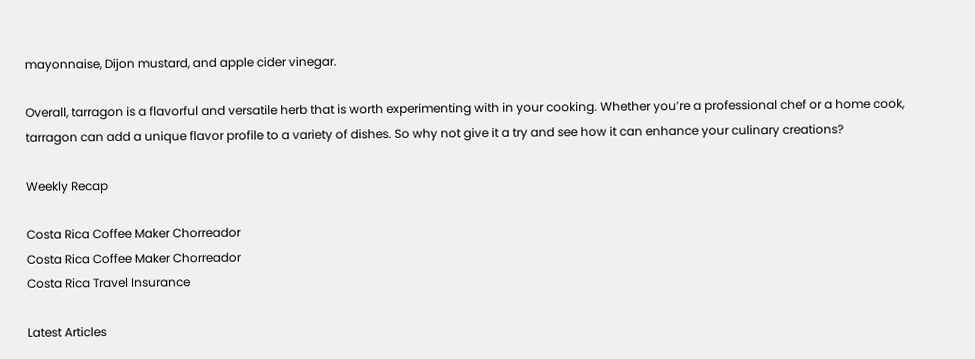mayonnaise, Dijon mustard, and apple cider vinegar.

Overall, tarragon is a flavorful and versatile herb that is worth experimenting with in your cooking. Whether you’re a professional chef or a home cook, tarragon can add a unique flavor profile to a variety of dishes. So why not give it a try and see how it can enhance your culinary creations?

Weekly Recap

Costa Rica Coffee Maker Chorreador
Costa Rica Coffee Maker Chorreador
Costa Rica Travel Insurance

Latest Articles